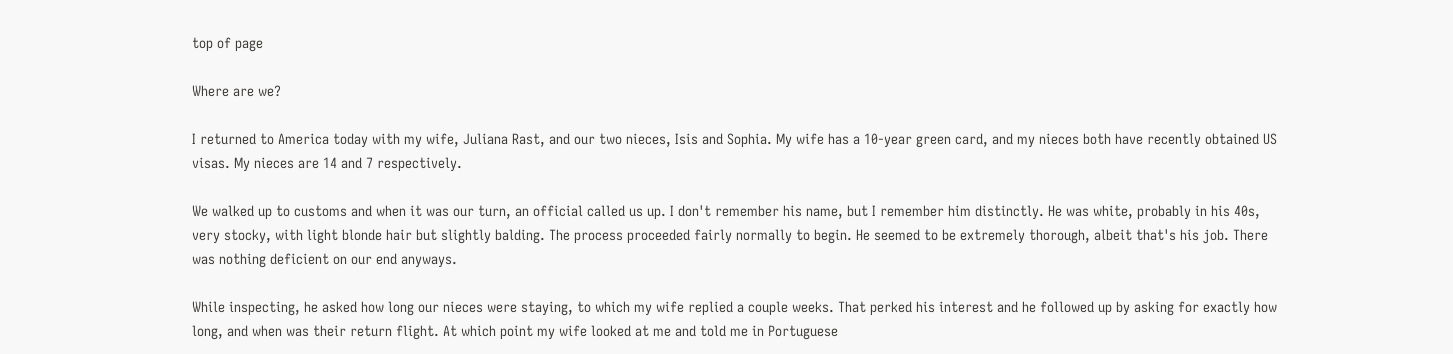top of page

Where are we?

I returned to America today with my wife, Juliana Rast, and our two nieces, Isis and Sophia. My wife has a 10-year green card, and my nieces both have recently obtained US visas. My nieces are 14 and 7 respectively.

We walked up to customs and when it was our turn, an official called us up. I don't remember his name, but I remember him distinctly. He was white, probably in his 40s, very stocky, with light blonde hair but slightly balding. The process proceeded fairly normally to begin. He seemed to be extremely thorough, albeit that's his job. There was nothing deficient on our end anyways.

While inspecting, he asked how long our nieces were staying, to which my wife replied a couple weeks. That perked his interest and he followed up by asking for exactly how long, and when was their return flight. At which point my wife looked at me and told me in Portuguese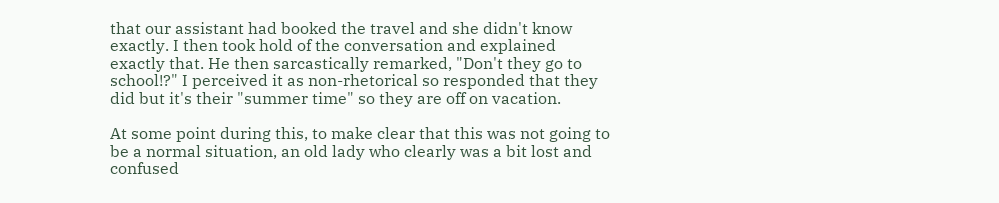that our assistant had booked the travel and she didn't know exactly. I then took hold of the conversation and explained exactly that. He then sarcastically remarked, "Don't they go to school!?" I perceived it as non-rhetorical so responded that they did but it's their "summer time" so they are off on vacation.

At some point during this, to make clear that this was not going to be a normal situation, an old lady who clearly was a bit lost and confused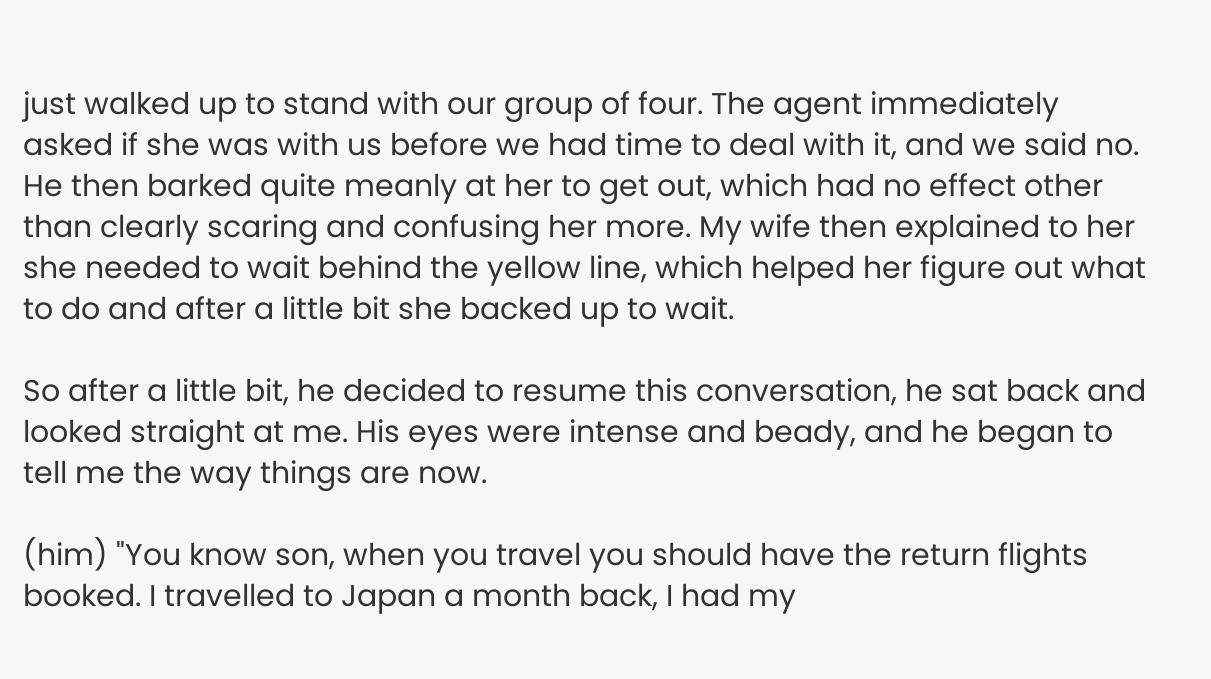just walked up to stand with our group of four. The agent immediately asked if she was with us before we had time to deal with it, and we said no. He then barked quite meanly at her to get out, which had no effect other than clearly scaring and confusing her more. My wife then explained to her she needed to wait behind the yellow line, which helped her figure out what to do and after a little bit she backed up to wait.

So after a little bit, he decided to resume this conversation, he sat back and looked straight at me. His eyes were intense and beady, and he began to tell me the way things are now.

(him) "You know son, when you travel you should have the return flights booked. I travelled to Japan a month back, I had my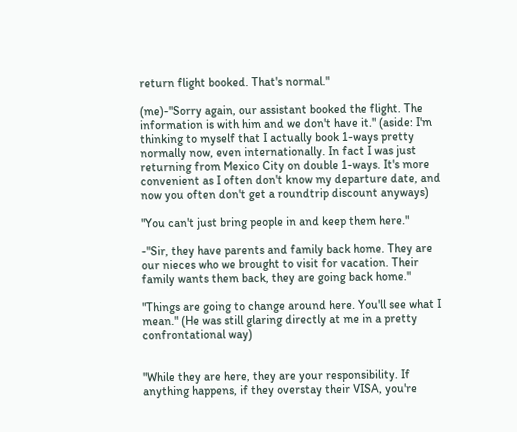return flight booked. That's normal."

(me)-"Sorry again, our assistant booked the flight. The information is with him and we don't have it." (aside: I'm thinking to myself that I actually book 1-ways pretty normally now, even internationally. In fact I was just returning from Mexico City on double 1-ways. It's more convenient as I often don't know my departure date, and now you often don't get a roundtrip discount anyways)

"You can't just bring people in and keep them here."

-"Sir, they have parents and family back home. They are our nieces who we brought to visit for vacation. Their family wants them back, they are going back home."

"Things are going to change around here. You'll see what I mean." (He was still glaring directly at me in a pretty confrontational way)


"While they are here, they are your responsibility. If anything happens, if they overstay their VISA, you're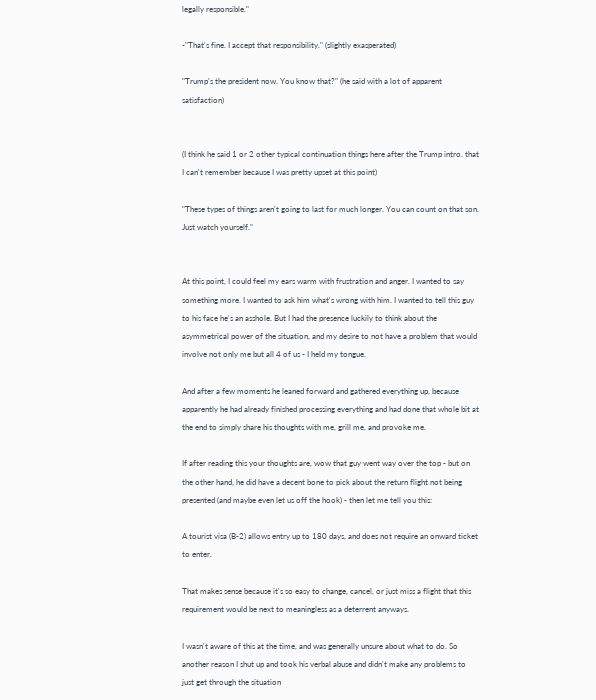legally responsible."

-"That's fine. I accept that responsibility." (slightly exasperated)

"Trump's the president now. You know that?" (he said with a lot of apparent satisfaction)


(I think he said 1 or 2 other typical continuation things here after the Trump intro. that I can't remember because I was pretty upset at this point)

"These types of things aren't going to last for much longer. You can count on that son. Just watch yourself."


At this point, I could feel my ears warm with frustration and anger. I wanted to say something more. I wanted to ask him what's wrong with him. I wanted to tell this guy to his face he's an asshole. But I had the presence luckily to think about the asymmetrical power of the situation, and my desire to not have a problem that would involve not only me but all 4 of us - I held my tongue.

And after a few moments he leaned forward and gathered everything up, because apparently he had already finished processing everything and had done that whole bit at the end to simply share his thoughts with me, grill me, and provoke me.

If after reading this your thoughts are, wow that guy went way over the top - but on the other hand, he did have a decent bone to pick about the return flight not being presented (and maybe even let us off the hook) - then let me tell you this:

A tourist visa (B-2) allows entry up to 180 days, and does not require an onward ticket to enter.

That makes sense because it's so easy to change, cancel, or just miss a flight that this requirement would be next to meaningless as a deterrent anyways.

I wasn't aware of this at the time, and was generally unsure about what to do. So another reason I shut up and took his verbal abuse and didn't make any problems to just get through the situation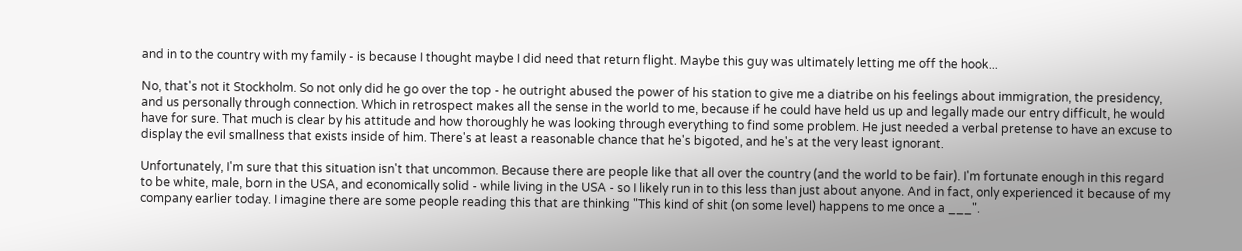and in to the country with my family - is because I thought maybe I did need that return flight. Maybe this guy was ultimately letting me off the hook...

No, that's not it Stockholm. So not only did he go over the top - he outright abused the power of his station to give me a diatribe on his feelings about immigration, the presidency, and us personally through connection. Which in retrospect makes all the sense in the world to me, because if he could have held us up and legally made our entry difficult, he would have for sure. That much is clear by his attitude and how thoroughly he was looking through everything to find some problem. He just needed a verbal pretense to have an excuse to display the evil smallness that exists inside of him. There's at least a reasonable chance that he's bigoted, and he's at the very least ignorant.

Unfortunately, I'm sure that this situation isn't that uncommon. Because there are people like that all over the country (and the world to be fair). I'm fortunate enough in this regard to be white, male, born in the USA, and economically solid - while living in the USA - so I likely run in to this less than just about anyone. And in fact, only experienced it because of my company earlier today. I imagine there are some people reading this that are thinking "This kind of shit (on some level) happens to me once a ___".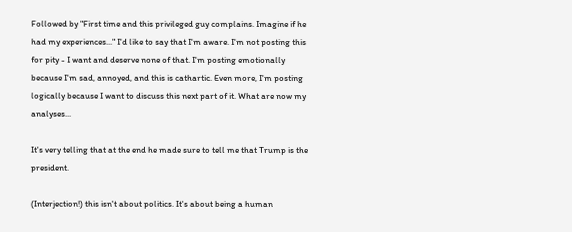Followed by "First time and this privileged guy complains. Imagine if he had my experiences..." I'd like to say that I'm aware. I'm not posting this for pity - I want and deserve none of that. I'm posting emotionally because I'm sad, annoyed, and this is cathartic. Even more, I'm posting logically because I want to discuss this next part of it. What are now my analyses...

It's very telling that at the end he made sure to tell me that Trump is the president.

(Interjection!) this isn't about politics. It's about being a human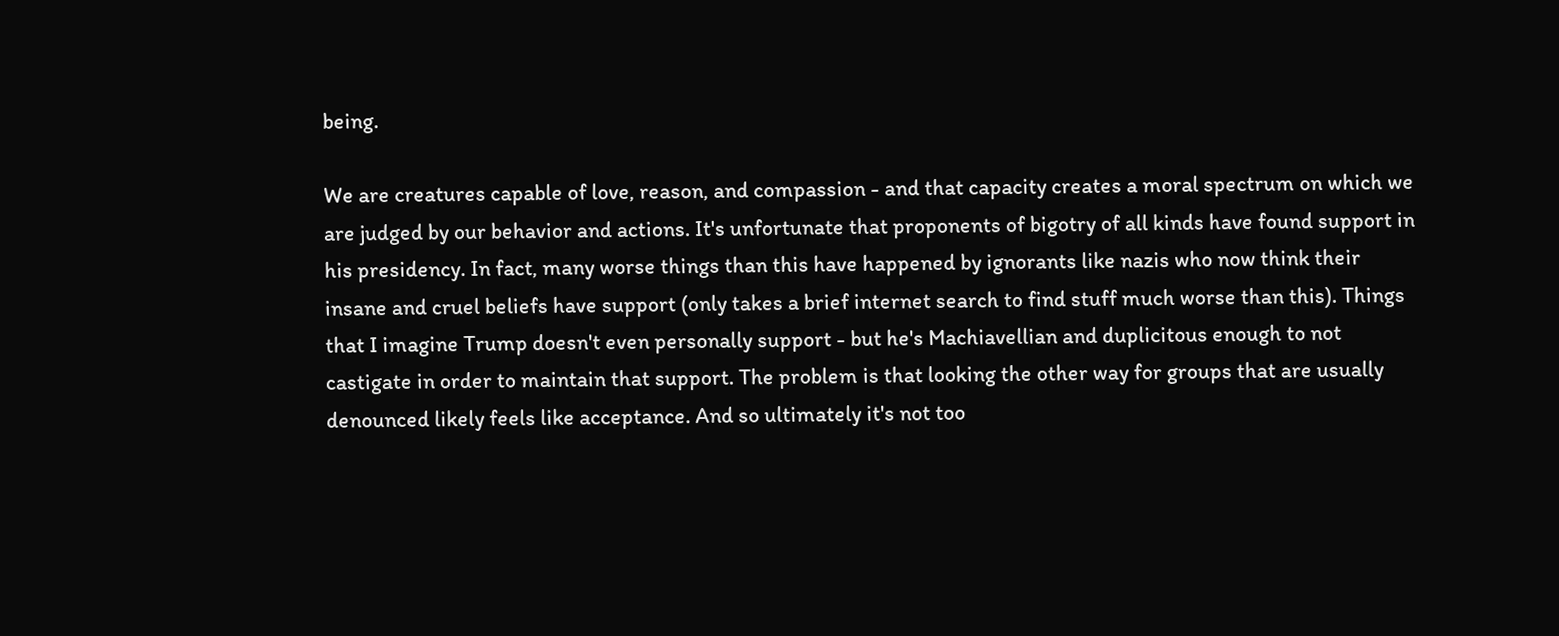being.

We are creatures capable of love, reason, and compassion - and that capacity creates a moral spectrum on which we are judged by our behavior and actions. It's unfortunate that proponents of bigotry of all kinds have found support in his presidency. In fact, many worse things than this have happened by ignorants like nazis who now think their insane and cruel beliefs have support (only takes a brief internet search to find stuff much worse than this). Things that I imagine Trump doesn't even personally support - but he's Machiavellian and duplicitous enough to not castigate in order to maintain that support. The problem is that looking the other way for groups that are usually denounced likely feels like acceptance. And so ultimately it's not too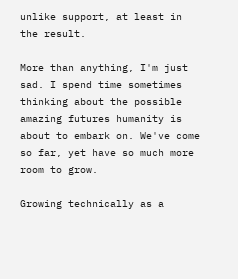unlike support, at least in the result.

More than anything, I'm just sad. I spend time sometimes thinking about the possible amazing futures humanity is about to embark on. We've come so far, yet have so much more room to grow.

Growing technically as a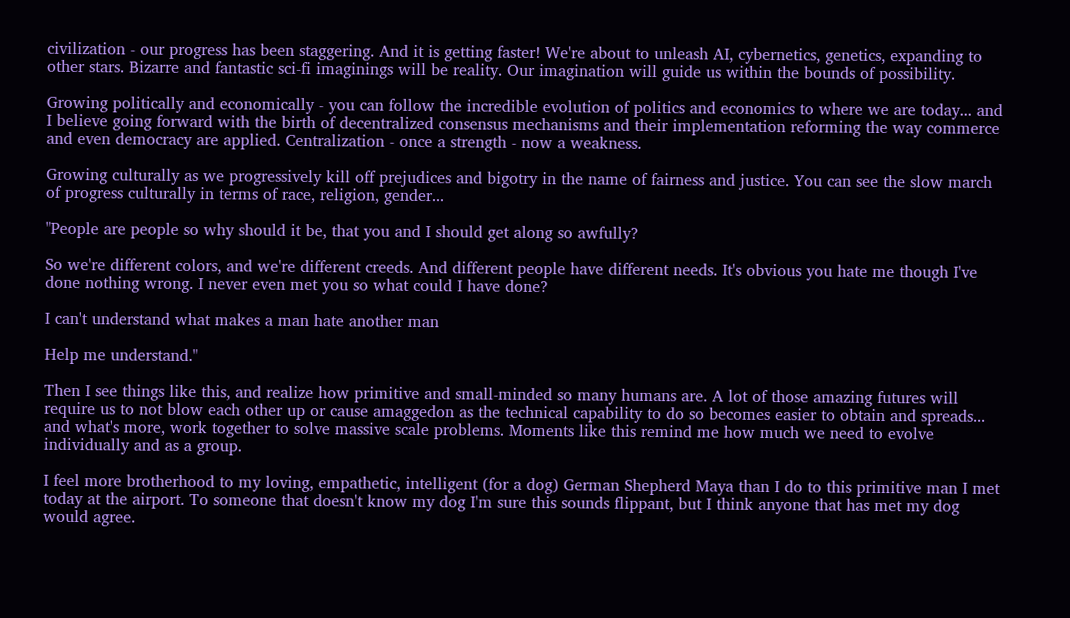civilization - our progress has been staggering. And it is getting faster! We're about to unleash AI, cybernetics, genetics, expanding to other stars. Bizarre and fantastic sci-fi imaginings will be reality. Our imagination will guide us within the bounds of possibility.

Growing politically and economically - you can follow the incredible evolution of politics and economics to where we are today... and I believe going forward with the birth of decentralized consensus mechanisms and their implementation reforming the way commerce and even democracy are applied. Centralization - once a strength - now a weakness.

Growing culturally as we progressively kill off prejudices and bigotry in the name of fairness and justice. You can see the slow march of progress culturally in terms of race, religion, gender...

"People are people so why should it be, that you and I should get along so awfully?

So we're different colors, and we're different creeds. And different people have different needs. It's obvious you hate me though I've done nothing wrong. I never even met you so what could I have done?

I can't understand what makes a man hate another man

Help me understand."

Then I see things like this, and realize how primitive and small-minded so many humans are. A lot of those amazing futures will require us to not blow each other up or cause amaggedon as the technical capability to do so becomes easier to obtain and spreads... and what's more, work together to solve massive scale problems. Moments like this remind me how much we need to evolve individually and as a group.

I feel more brotherhood to my loving, empathetic, intelligent (for a dog) German Shepherd Maya than I do to this primitive man I met today at the airport. To someone that doesn't know my dog I'm sure this sounds flippant, but I think anyone that has met my dog would agree.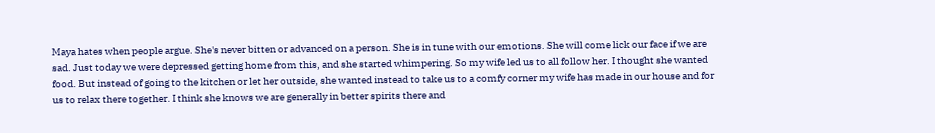Maya hates when people argue. She's never bitten or advanced on a person. She is in tune with our emotions. She will come lick our face if we are sad. Just today we were depressed getting home from this, and she started whimpering. So my wife led us to all follow her. I thought she wanted food. But instead of going to the kitchen or let her outside, she wanted instead to take us to a comfy corner my wife has made in our house and for us to relax there together. I think she knows we are generally in better spirits there and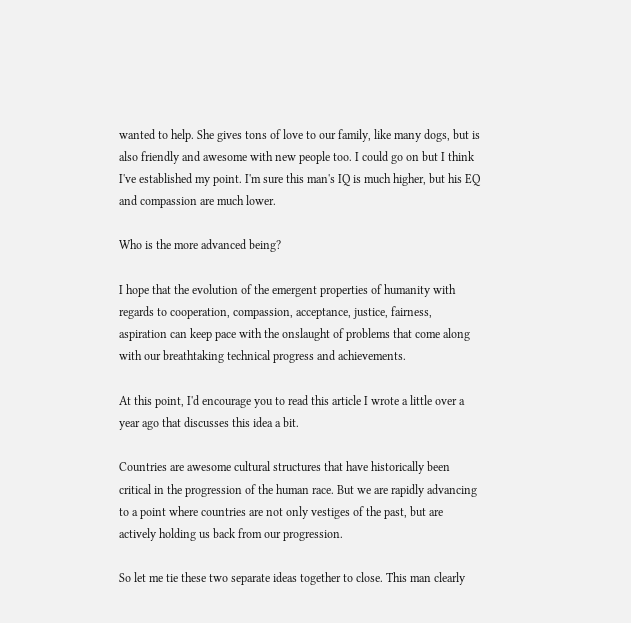wanted to help. She gives tons of love to our family, like many dogs, but is also friendly and awesome with new people too. I could go on but I think I've established my point. I'm sure this man's IQ is much higher, but his EQ and compassion are much lower.

Who is the more advanced being?

I hope that the evolution of the emergent properties of humanity with regards to cooperation, compassion, acceptance, justice, fairness, aspiration can keep pace with the onslaught of problems that come along with our breathtaking technical progress and achievements.

At this point, I'd encourage you to read this article I wrote a little over a year ago that discusses this idea a bit.

Countries are awesome cultural structures that have historically been critical in the progression of the human race. But we are rapidly advancing to a point where countries are not only vestiges of the past, but are actively holding us back from our progression.

So let me tie these two separate ideas together to close. This man clearly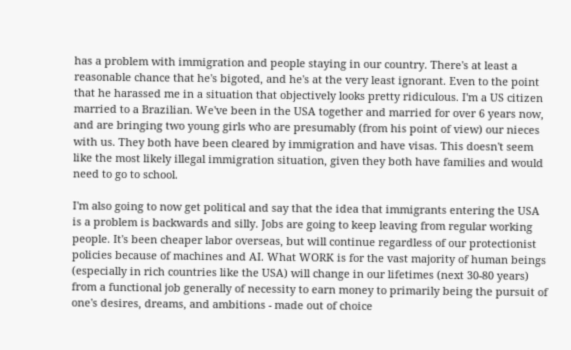has a problem with immigration and people staying in our country. There's at least a reasonable chance that he's bigoted, and he's at the very least ignorant. Even to the point that he harassed me in a situation that objectively looks pretty ridiculous. I'm a US citizen married to a Brazilian. We've been in the USA together and married for over 6 years now, and are bringing two young girls who are presumably (from his point of view) our nieces with us. They both have been cleared by immigration and have visas. This doesn't seem like the most likely illegal immigration situation, given they both have families and would need to go to school.

I'm also going to now get political and say that the idea that immigrants entering the USA is a problem is backwards and silly. Jobs are going to keep leaving from regular working people. It's been cheaper labor overseas, but will continue regardless of our protectionist policies because of machines and AI. What WORK is for the vast majority of human beings (especially in rich countries like the USA) will change in our lifetimes (next 30-80 years) from a functional job generally of necessity to earn money to primarily being the pursuit of one's desires, dreams, and ambitions - made out of choice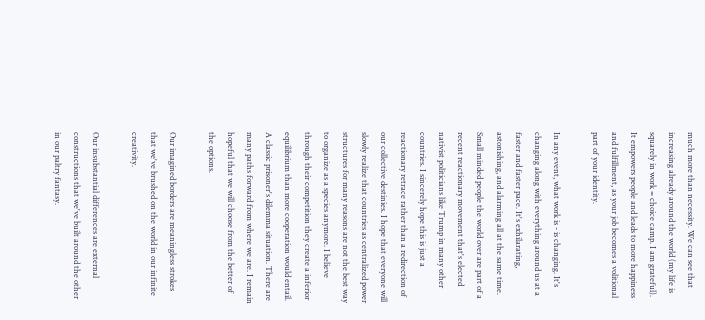much more than necessity. We can see that increasing already around the world (my life is squarely in work = choice camp. I am grateful). It empowers people and leads to more happiness and fulfillment, as your job becomes a volitional part of your identity.

In any event, what work is - is changing. It's changing along with everything around us at a faster and faster pace. It's exhilarating, astonishing, and alarming all at the same time. Small minded people the world over are part of a recent reactionary movement that's elected nativist politicians like Trump in many other countries. I sincerely hope this is just a reactionary retrace rather than a redirection of our collective destinies. I hope that everyone will slowly realize that countries as centralized power structures for many reasons are not the best way to organize as a species anymore. I believe through their competition they create a inferior equilibrium than more cooperation would entail. A classic prisoner's dilemma situation. There are many paths forward from where we are. I remain hopeful that we will choose from the better of the options.

Our imagined borders are meaningless strokes that we've brushed on the world in our infinite creativity.

Our insubstantial differences are external constructions that we've built around the other in our paltry fantasy.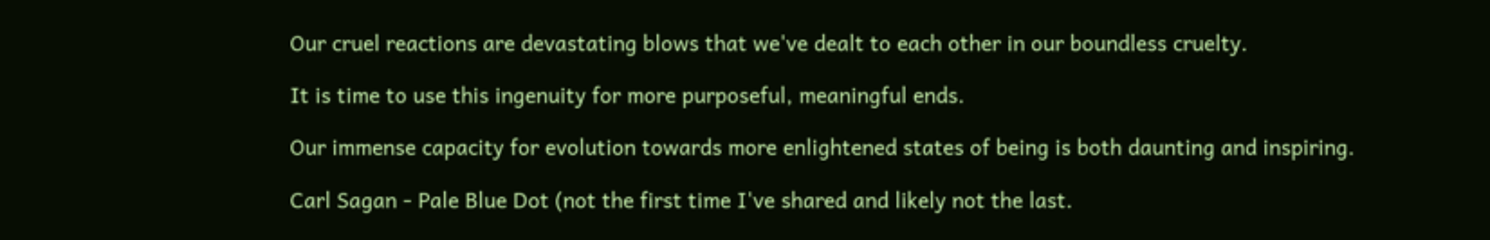Our cruel reactions are devastating blows that we've dealt to each other in our boundless cruelty.

It is time to use this ingenuity for more purposeful, meaningful ends.

Our immense capacity for evolution towards more enlightened states of being is both daunting and inspiring.

Carl Sagan - Pale Blue Dot (not the first time I've shared and likely not the last.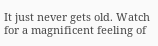It just never gets old. Watch for a magnificent feeling of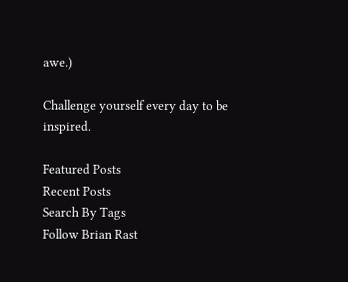awe.)

Challenge yourself every day to be inspired.

Featured Posts
Recent Posts
Search By Tags
Follow Brian Rast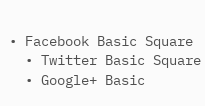• Facebook Basic Square
  • Twitter Basic Square
  • Google+ Basic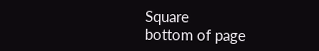Square
bottom of page